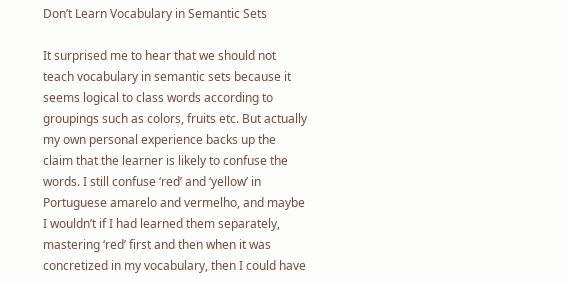Don’t Learn Vocabulary in Semantic Sets

It surprised me to hear that we should not teach vocabulary in semantic sets because it seems logical to class words according to groupings such as colors, fruits etc. But actually my own personal experience backs up the claim that the learner is likely to confuse the words. I still confuse ‘red’ and ‘yellow’ in Portuguese amarelo and vermelho, and maybe I wouldn’t if I had learned them separately, mastering ‘red’ first and then when it was concretized in my vocabulary, then I could have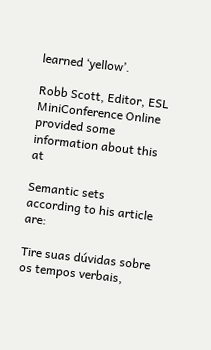learned ‘yellow’.

Robb Scott, Editor, ESL MiniConference Online provided some information about this at

Semantic sets according to his article are:

Tire suas dúvidas sobre os tempos verbais,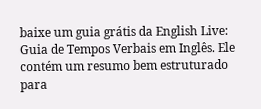baixe um guia grátis da English Live: Guia de Tempos Verbais em Inglês. Ele contém um resumo bem estruturado para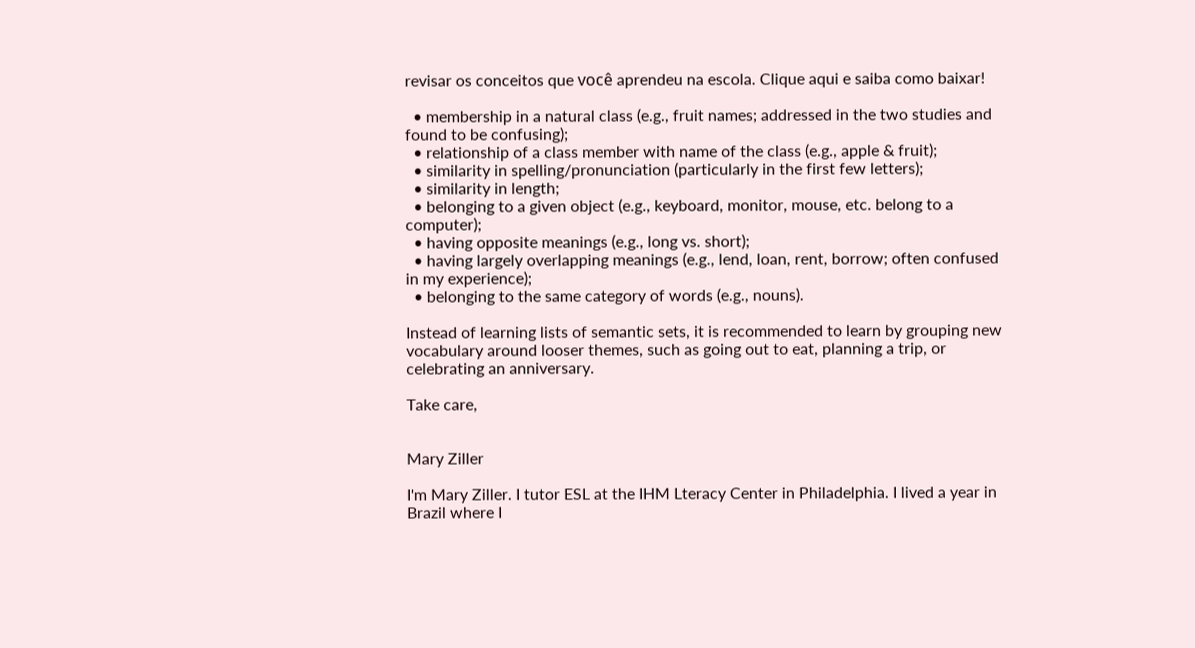revisar os conceitos que você aprendeu na escola. Clique aqui e saiba como baixar!

  • membership in a natural class (e.g., fruit names; addressed in the two studies and found to be confusing);
  • relationship of a class member with name of the class (e.g., apple & fruit);
  • similarity in spelling/pronunciation (particularly in the first few letters);
  • similarity in length;
  • belonging to a given object (e.g., keyboard, monitor, mouse, etc. belong to a computer);
  • having opposite meanings (e.g., long vs. short);
  • having largely overlapping meanings (e.g., lend, loan, rent, borrow; often confused in my experience);
  • belonging to the same category of words (e.g., nouns).

Instead of learning lists of semantic sets, it is recommended to learn by grouping new vocabulary around looser themes, such as going out to eat, planning a trip, or celebrating an anniversary.

Take care,


Mary Ziller

I'm Mary Ziller. I tutor ESL at the IHM Lteracy Center in Philadelphia. I lived a year in Brazil where I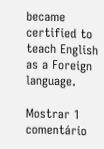became certified to teach English as a Foreign language.

Mostrar 1 comentário